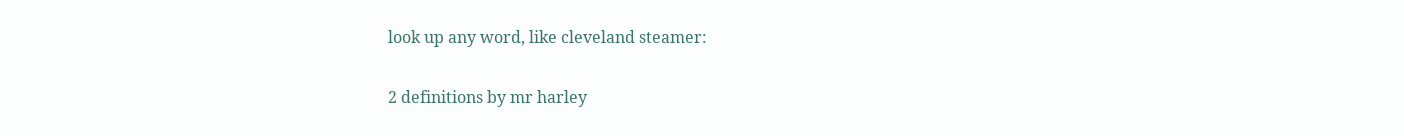look up any word, like cleveland steamer:

2 definitions by mr harley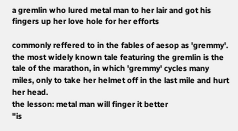a gremlin who lured metal man to her lair and got his fingers up her love hole for her efforts

commonly reffered to in the fables of aesop as 'gremmy'. the most widely known tale featuring the gremlin is the tale of the marathon, in which 'gremmy' cycles many miles, only to take her helmet off in the last mile and hurt her head.
the lesson: metal man will finger it better
"is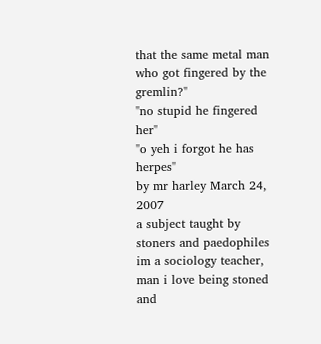that the same metal man who got fingered by the gremlin?"
"no stupid he fingered her"
"o yeh i forgot he has herpes"
by mr harley March 24, 2007
a subject taught by stoners and paedophiles
im a sociology teacher, man i love being stoned and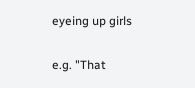eyeing up girls

e.g. "That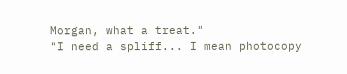Morgan, what a treat."
"I need a spliff... I mean photocopy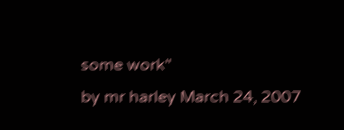some work"
by mr harley March 24, 2007